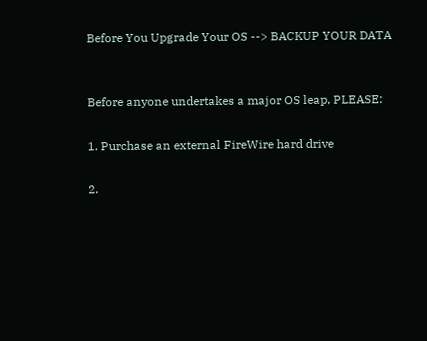Before You Upgrade Your OS --> BACKUP YOUR DATA


Before anyone undertakes a major OS leap, PLEASE:

1. Purchase an external FireWire hard drive

2.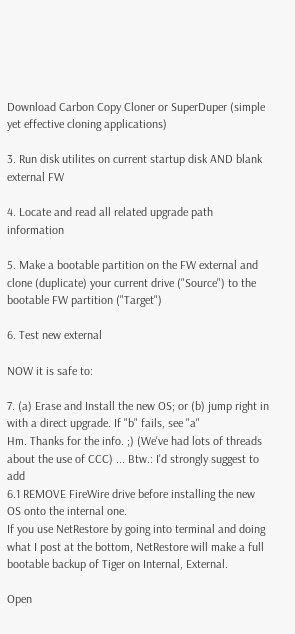Download Carbon Copy Cloner or SuperDuper (simple yet effective cloning applications)

3. Run disk utilites on current startup disk AND blank external FW

4. Locate and read all related upgrade path information

5. Make a bootable partition on the FW external and clone (duplicate) your current drive ("Source") to the bootable FW partition ("Target")

6. Test new external

NOW it is safe to:

7. (a) Erase and Install the new OS; or (b) jump right in with a direct upgrade. If "b" fails, see "a"
Hm. Thanks for the info. ;) (We've had lots of threads about the use of CCC) ... Btw.: I'd strongly suggest to add
6.1 REMOVE FireWire drive before installing the new OS onto the internal one.
If you use NetRestore by going into terminal and doing what I post at the bottom, NetRestore will make a full bootable backup of Tiger on Internal, External.

Open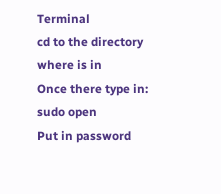Terminal
cd to the directory where is in
Once there type in: sudo open
Put in password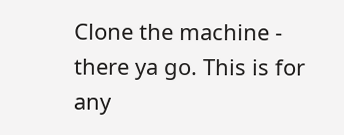Clone the machine - there ya go. This is for any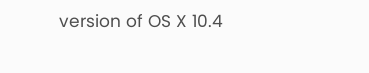version of OS X 10.4